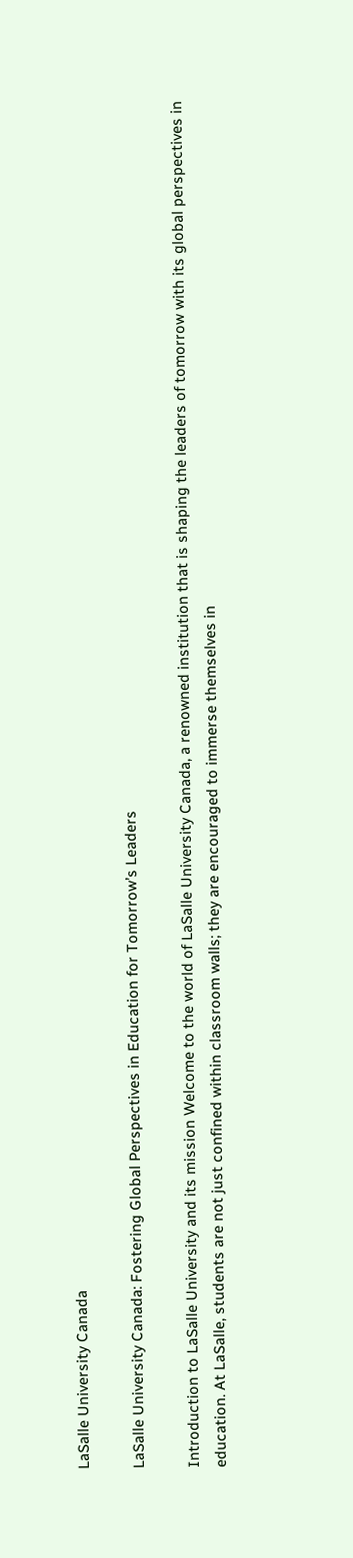LaSalle University Canada

LaSalle University Canada: Fostering Global Perspectives in Education for Tomorrow’s Leaders

Introduction to LaSalle University and its mission Welcome to the world of LaSalle University Canada, a renowned institution that is shaping the leaders of tomorrow with its global perspectives in education. At LaSalle, students are not just confined within classroom walls; they are encouraged to immerse themselves in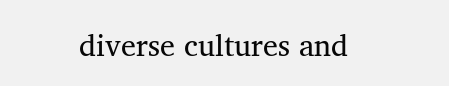diverse cultures and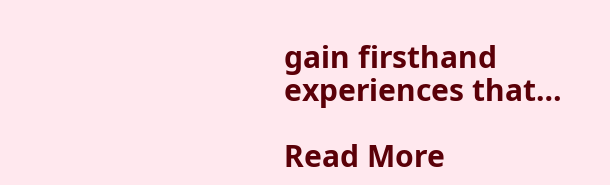gain firsthand experiences that…

Read More